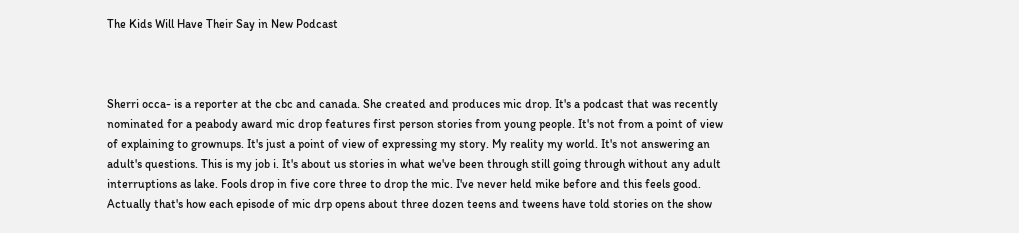The Kids Will Have Their Say in New Podcast



Sherri occa- is a reporter at the cbc and canada. She created and produces mic drop. It's a podcast that was recently nominated for a peabody award mic drop features first person stories from young people. It's not from a point of view of explaining to grownups. It's just a point of view of expressing my story. My reality my world. It's not answering an adult's questions. This is my job i. It's about us stories in what we've been through still going through without any adult interruptions as lake. Fools drop in five core three to drop the mic. I've never held mike before and this feels good. Actually that's how each episode of mic drp opens about three dozen teens and tweens have told stories on the show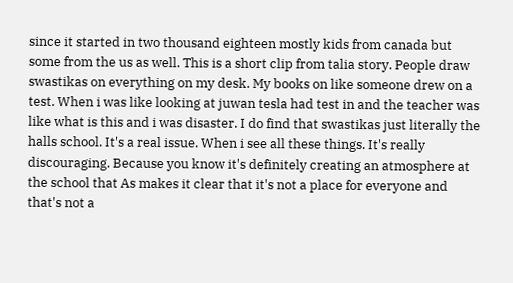since it started in two thousand eighteen mostly kids from canada but some from the us as well. This is a short clip from talia story. People draw swastikas on everything on my desk. My books on like someone drew on a test. When i was like looking at juwan tesla had test in and the teacher was like what is this and i was disaster. I do find that swastikas just literally the halls school. It's a real issue. When i see all these things. It's really discouraging. Because you know it's definitely creating an atmosphere at the school that As makes it clear that it's not a place for everyone and that's not a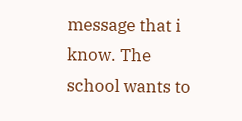message that i know. The school wants to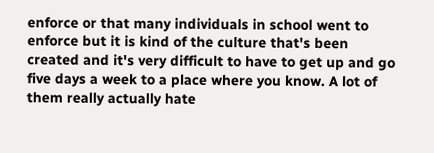enforce or that many individuals in school went to enforce but it is kind of the culture that's been created and it's very difficult to have to get up and go five days a week to a place where you know. A lot of them really actually hate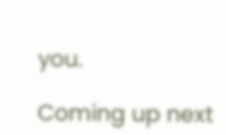you.

Coming up next